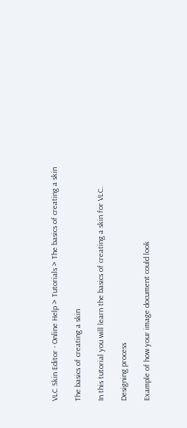VLC Skin Editor - Online Help > Tutorials > The basics of creating a skin

The basics of creating a skin

In this tutorial you will learn the basics of creating a skin for VLC.

Designing process

Example of how your image document could look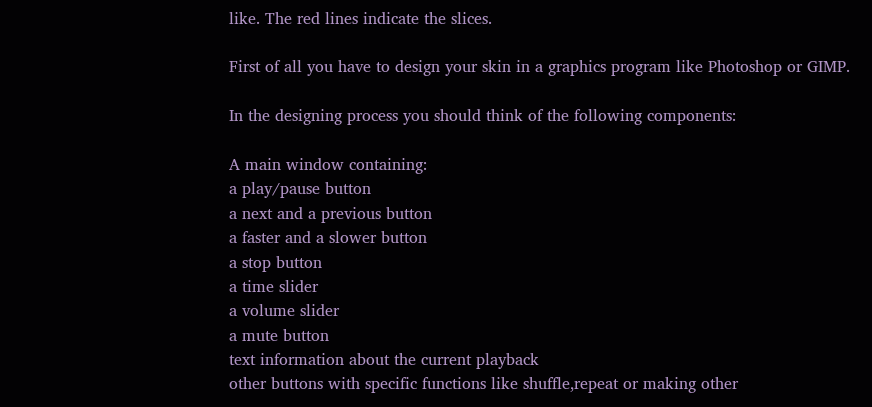like. The red lines indicate the slices.

First of all you have to design your skin in a graphics program like Photoshop or GIMP.

In the designing process you should think of the following components:

A main window containing:
a play/pause button
a next and a previous button
a faster and a slower button
a stop button
a time slider
a volume slider
a mute button
text information about the current playback
other buttons with specific functions like shuffle,repeat or making other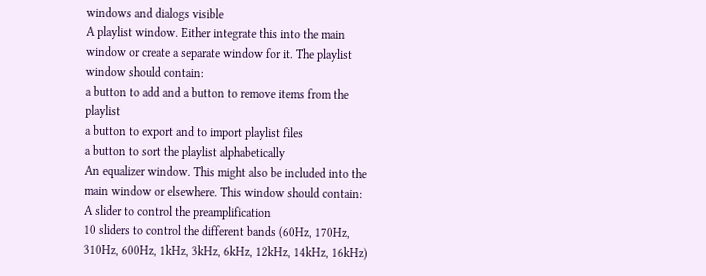windows and dialogs visible
A playlist window. Either integrate this into the main window or create a separate window for it. The playlist window should contain:
a button to add and a button to remove items from the playlist
a button to export and to import playlist files
a button to sort the playlist alphabetically
An equalizer window. This might also be included into the main window or elsewhere. This window should contain:
A slider to control the preamplification
10 sliders to control the different bands (60Hz, 170Hz, 310Hz, 600Hz, 1kHz, 3kHz, 6kHz, 12kHz, 14kHz, 16kHz)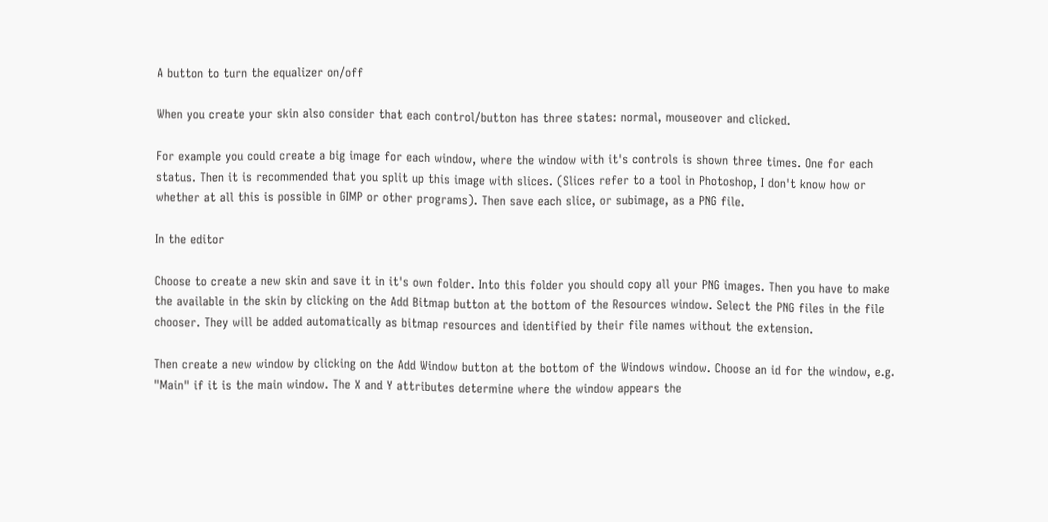A button to turn the equalizer on/off

When you create your skin also consider that each control/button has three states: normal, mouseover and clicked.

For example you could create a big image for each window, where the window with it's controls is shown three times. One for each status. Then it is recommended that you split up this image with slices. (Slices refer to a tool in Photoshop, I don't know how or whether at all this is possible in GIMP or other programs). Then save each slice, or subimage, as a PNG file.

In the editor

Choose to create a new skin and save it in it's own folder. Into this folder you should copy all your PNG images. Then you have to make the available in the skin by clicking on the Add Bitmap button at the bottom of the Resources window. Select the PNG files in the file chooser. They will be added automatically as bitmap resources and identified by their file names without the extension.

Then create a new window by clicking on the Add Window button at the bottom of the Windows window. Choose an id for the window, e.g. "Main" if it is the main window. The X and Y attributes determine where the window appears the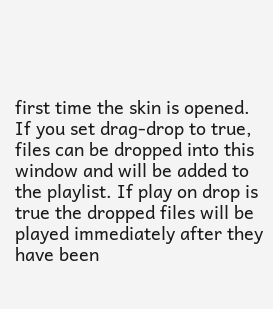first time the skin is opened. If you set drag-drop to true, files can be dropped into this window and will be added to the playlist. If play on drop is true the dropped files will be played immediately after they have been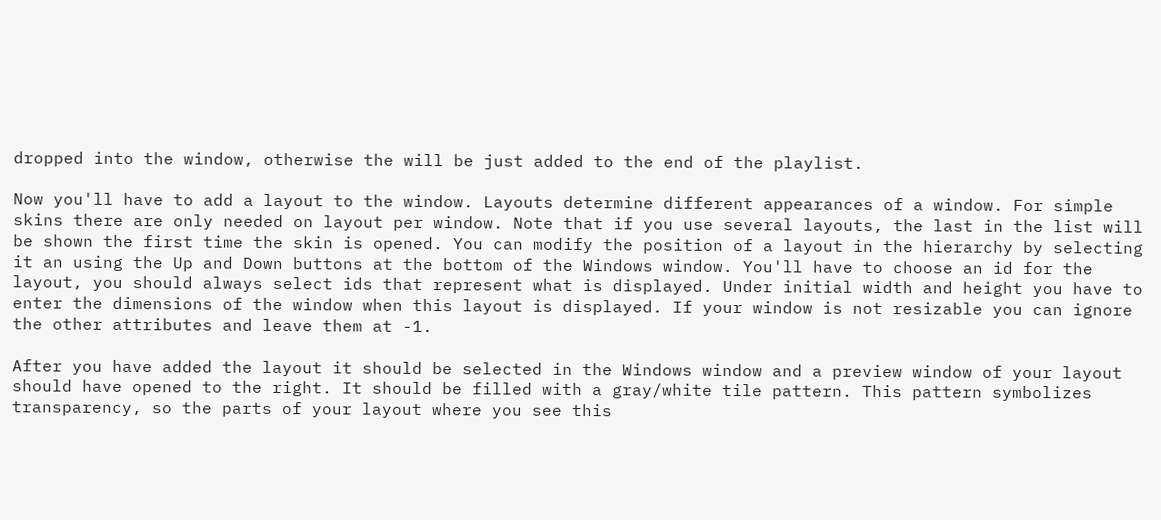dropped into the window, otherwise the will be just added to the end of the playlist.

Now you'll have to add a layout to the window. Layouts determine different appearances of a window. For simple skins there are only needed on layout per window. Note that if you use several layouts, the last in the list will be shown the first time the skin is opened. You can modify the position of a layout in the hierarchy by selecting it an using the Up and Down buttons at the bottom of the Windows window. You'll have to choose an id for the layout, you should always select ids that represent what is displayed. Under initial width and height you have to enter the dimensions of the window when this layout is displayed. If your window is not resizable you can ignore the other attributes and leave them at -1.

After you have added the layout it should be selected in the Windows window and a preview window of your layout should have opened to the right. It should be filled with a gray/white tile pattern. This pattern symbolizes transparency, so the parts of your layout where you see this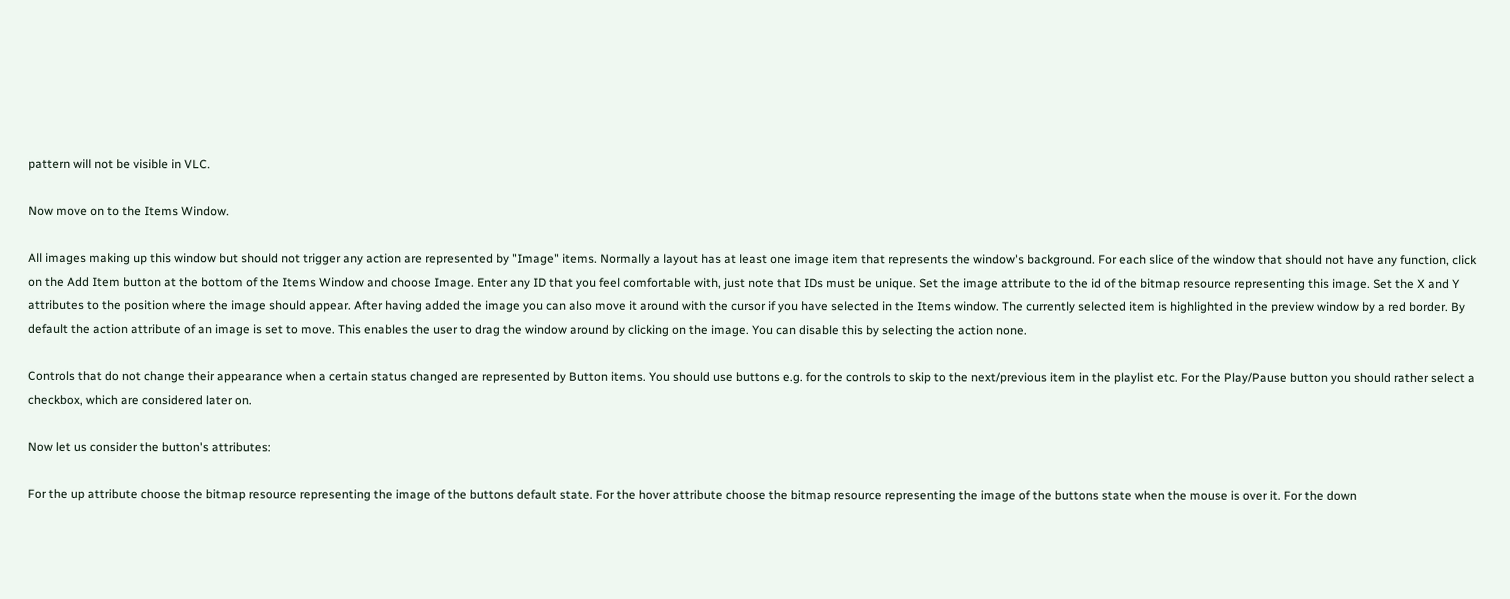pattern will not be visible in VLC.

Now move on to the Items Window.

All images making up this window but should not trigger any action are represented by "Image" items. Normally a layout has at least one image item that represents the window's background. For each slice of the window that should not have any function, click on the Add Item button at the bottom of the Items Window and choose Image. Enter any ID that you feel comfortable with, just note that IDs must be unique. Set the image attribute to the id of the bitmap resource representing this image. Set the X and Y attributes to the position where the image should appear. After having added the image you can also move it around with the cursor if you have selected in the Items window. The currently selected item is highlighted in the preview window by a red border. By default the action attribute of an image is set to move. This enables the user to drag the window around by clicking on the image. You can disable this by selecting the action none.

Controls that do not change their appearance when a certain status changed are represented by Button items. You should use buttons e.g. for the controls to skip to the next/previous item in the playlist etc. For the Play/Pause button you should rather select a checkbox, which are considered later on.

Now let us consider the button's attributes:

For the up attribute choose the bitmap resource representing the image of the buttons default state. For the hover attribute choose the bitmap resource representing the image of the buttons state when the mouse is over it. For the down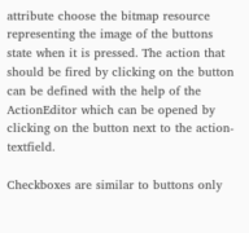attribute choose the bitmap resource representing the image of the buttons state when it is pressed. The action that should be fired by clicking on the button can be defined with the help of the ActionEditor which can be opened by clicking on the button next to the action-textfield.

Checkboxes are similar to buttons only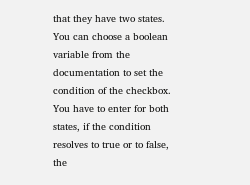that they have two states. You can choose a boolean variable from the documentation to set the condition of the checkbox. You have to enter for both states, if the condition resolves to true or to false, the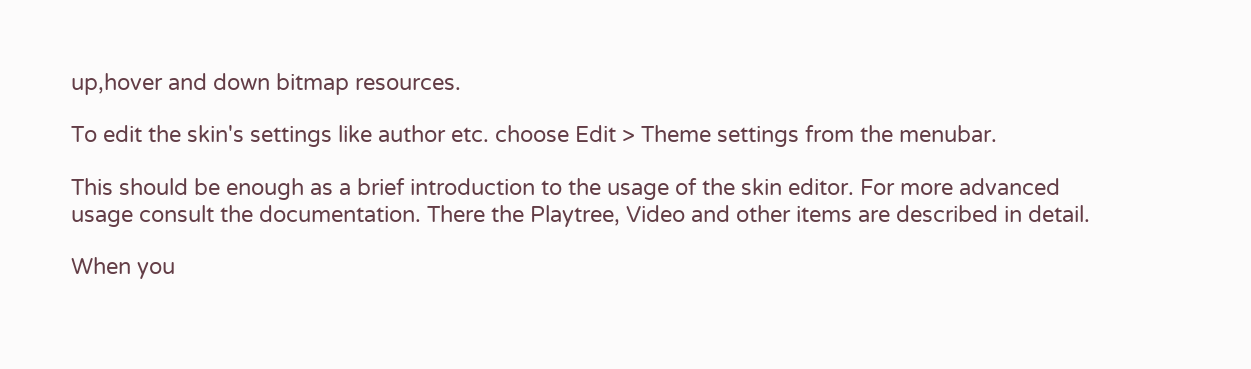up,hover and down bitmap resources.

To edit the skin's settings like author etc. choose Edit > Theme settings from the menubar.

This should be enough as a brief introduction to the usage of the skin editor. For more advanced usage consult the documentation. There the Playtree, Video and other items are described in detail.

When you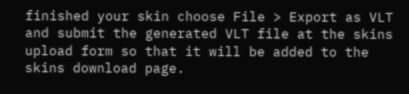finished your skin choose File > Export as VLT and submit the generated VLT file at the skins upload form so that it will be added to the skins download page.